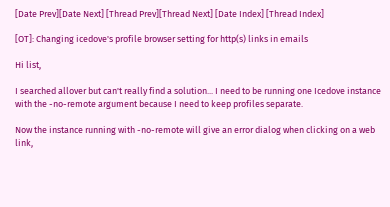[Date Prev][Date Next] [Thread Prev][Thread Next] [Date Index] [Thread Index]

[OT]: Changing icedove's profile browser setting for http(s) links in emails

Hi list,

I searched allover but can't really find a solution... I need to be running one Icedove instance with the -no-remote argument because I need to keep profiles separate.

Now the instance running with -no-remote will give an error dialog when clicking on a web link,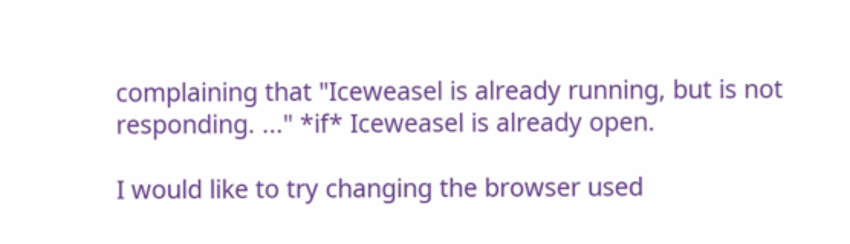complaining that "Iceweasel is already running, but is not responding. ..." *if* Iceweasel is already open.

I would like to try changing the browser used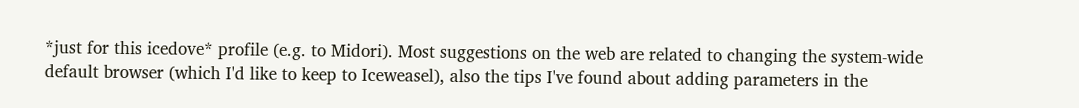*just for this icedove* profile (e.g. to Midori). Most suggestions on the web are related to changing the system-wide default browser (which I'd like to keep to Iceweasel), also the tips I've found about adding parameters in the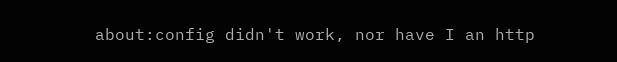about:config didn't work, nor have I an http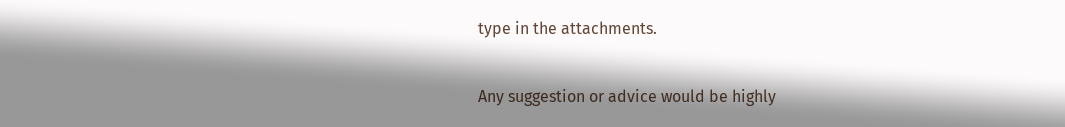type in the attachments.

Any suggestion or advice would be highly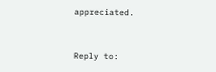appreciated.


Reply to: